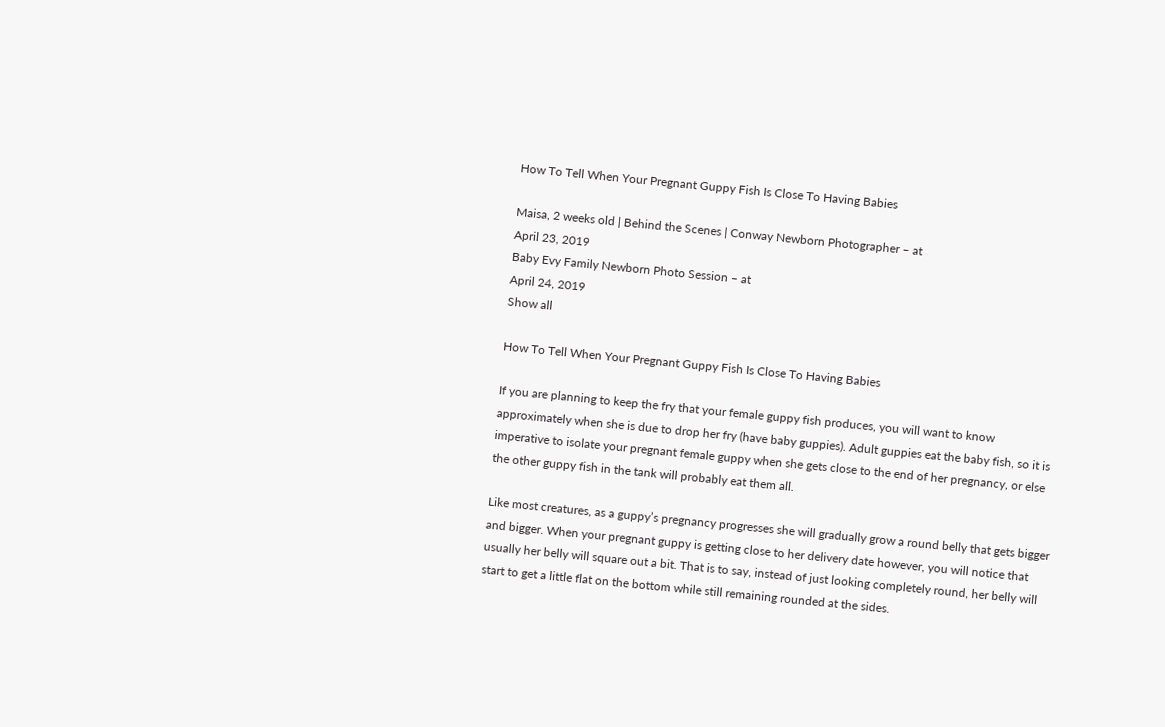How To Tell When Your Pregnant Guppy Fish Is Close To Having Babies

Maisa, 2 weeks old | Behind the Scenes | Conway Newborn Photographer – at
April 23, 2019
Baby Evy Family Newborn Photo Session – at
April 24, 2019
Show all

How To Tell When Your Pregnant Guppy Fish Is Close To Having Babies

If you are planning to keep the fry that your female guppy fish produces, you will want to know approximately when she is due to drop her fry (have baby guppies). Adult guppies eat the baby fish, so it is imperative to isolate your pregnant female guppy when she gets close to the end of her pregnancy, or else the other guppy fish in the tank will probably eat them all.

Like most creatures, as a guppy’s pregnancy progresses she will gradually grow a round belly that gets bigger and bigger. When your pregnant guppy is getting close to her delivery date however, you will notice that usually her belly will square out a bit. That is to say, instead of just looking completely round, her belly will start to get a little flat on the bottom while still remaining rounded at the sides.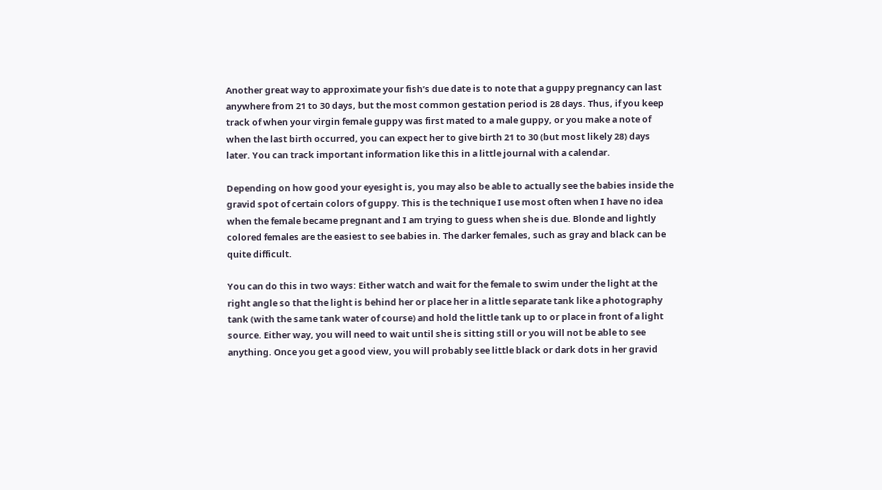Another great way to approximate your fish’s due date is to note that a guppy pregnancy can last anywhere from 21 to 30 days, but the most common gestation period is 28 days. Thus, if you keep track of when your virgin female guppy was first mated to a male guppy, or you make a note of when the last birth occurred, you can expect her to give birth 21 to 30 (but most likely 28) days later. You can track important information like this in a little journal with a calendar.

Depending on how good your eyesight is, you may also be able to actually see the babies inside the gravid spot of certain colors of guppy. This is the technique I use most often when I have no idea when the female became pregnant and I am trying to guess when she is due. Blonde and lightly colored females are the easiest to see babies in. The darker females, such as gray and black can be quite difficult.

You can do this in two ways: Either watch and wait for the female to swim under the light at the right angle so that the light is behind her or place her in a little separate tank like a photography tank (with the same tank water of course) and hold the little tank up to or place in front of a light source. Either way, you will need to wait until she is sitting still or you will not be able to see anything. Once you get a good view, you will probably see little black or dark dots in her gravid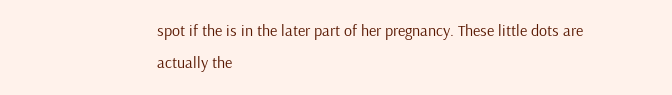spot if the is in the later part of her pregnancy. These little dots are actually the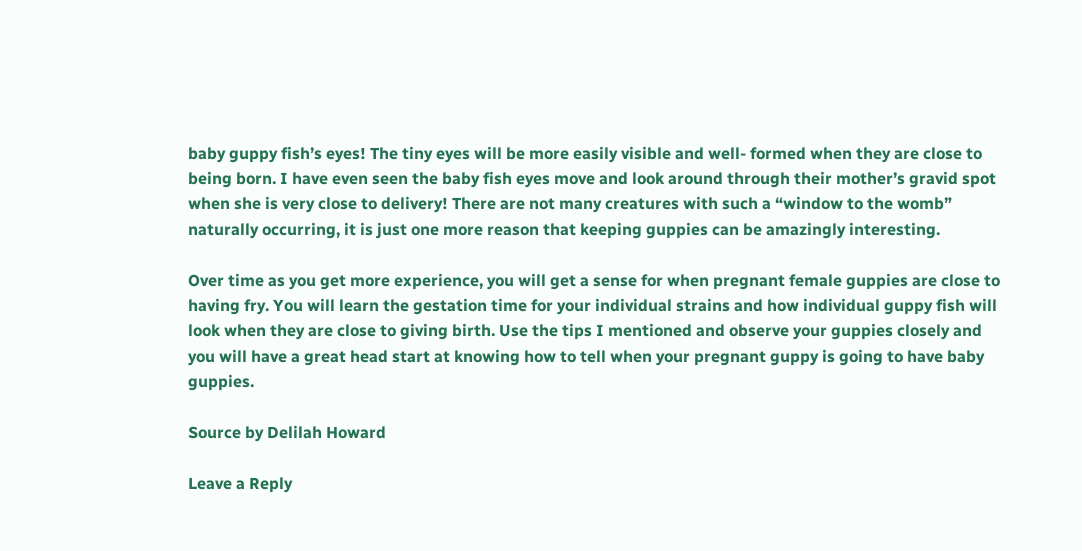baby guppy fish’s eyes! The tiny eyes will be more easily visible and well- formed when they are close to being born. I have even seen the baby fish eyes move and look around through their mother’s gravid spot when she is very close to delivery! There are not many creatures with such a “window to the womb” naturally occurring, it is just one more reason that keeping guppies can be amazingly interesting.

Over time as you get more experience, you will get a sense for when pregnant female guppies are close to having fry. You will learn the gestation time for your individual strains and how individual guppy fish will look when they are close to giving birth. Use the tips I mentioned and observe your guppies closely and you will have a great head start at knowing how to tell when your pregnant guppy is going to have baby guppies.

Source by Delilah Howard

Leave a Reply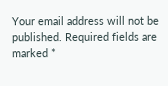Your email address will not be published. Required fields are marked *